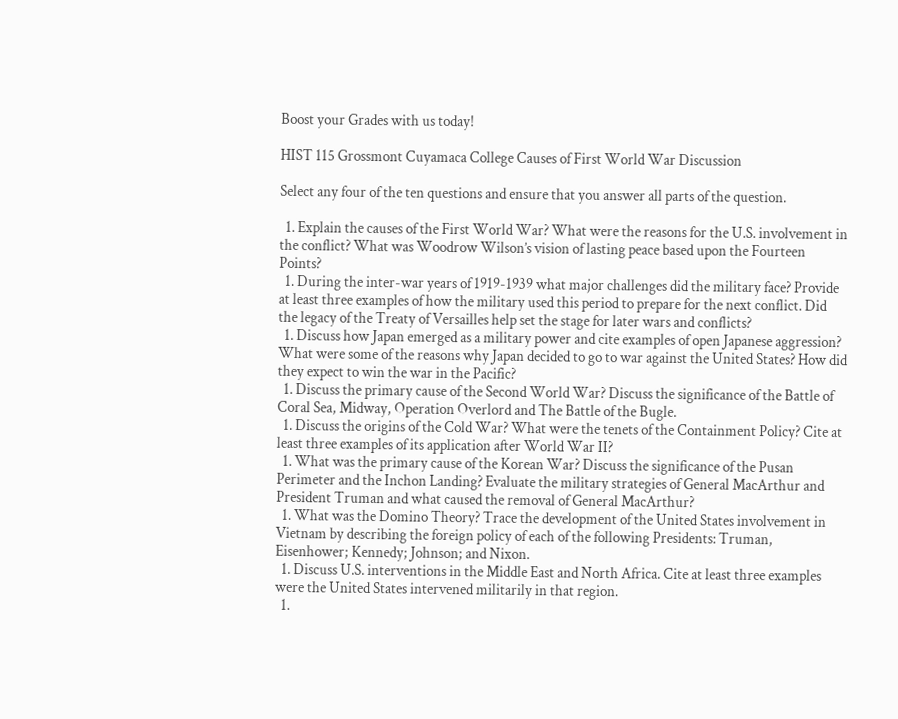Boost your Grades with us today!

HIST 115 Grossmont Cuyamaca College Causes of First World War Discussion

Select any four of the ten questions and ensure that you answer all parts of the question.

  1. Explain the causes of the First World War? What were the reasons for the U.S. involvement in the conflict? What was Woodrow Wilson’s vision of lasting peace based upon the Fourteen Points?
  1. During the inter-war years of 1919-1939 what major challenges did the military face? Provide at least three examples of how the military used this period to prepare for the next conflict. Did the legacy of the Treaty of Versailles help set the stage for later wars and conflicts?
  1. Discuss how Japan emerged as a military power and cite examples of open Japanese aggression? What were some of the reasons why Japan decided to go to war against the United States? How did they expect to win the war in the Pacific?
  1. Discuss the primary cause of the Second World War? Discuss the significance of the Battle of Coral Sea, Midway, Operation Overlord and The Battle of the Bugle.
  1. Discuss the origins of the Cold War? What were the tenets of the Containment Policy? Cite at least three examples of its application after World War II?
  1. What was the primary cause of the Korean War? Discuss the significance of the Pusan Perimeter and the Inchon Landing? Evaluate the military strategies of General MacArthur and President Truman and what caused the removal of General MacArthur?
  1. What was the Domino Theory? Trace the development of the United States involvement in Vietnam by describing the foreign policy of each of the following Presidents: Truman, Eisenhower; Kennedy; Johnson; and Nixon.
  1. Discuss U.S. interventions in the Middle East and North Africa. Cite at least three examples were the United States intervened militarily in that region.
  1.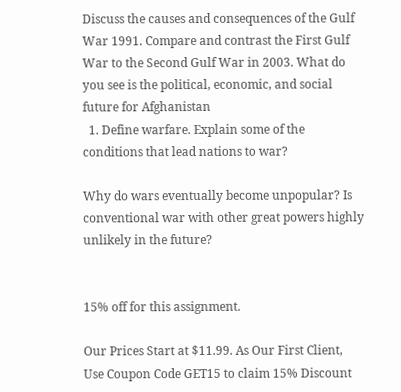Discuss the causes and consequences of the Gulf War 1991. Compare and contrast the First Gulf War to the Second Gulf War in 2003. What do you see is the political, economic, and social future for Afghanistan
  1. Define warfare. Explain some of the conditions that lead nations to war?

Why do wars eventually become unpopular? Is conventional war with other great powers highly unlikely in the future?


15% off for this assignment.

Our Prices Start at $11.99. As Our First Client, Use Coupon Code GET15 to claim 15% Discount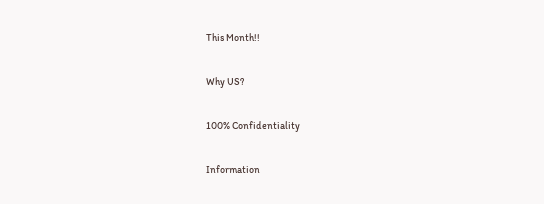This Month!!

Why US?

100% Confidentiality

Information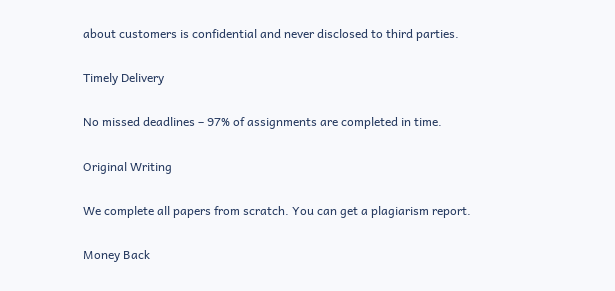about customers is confidential and never disclosed to third parties.

Timely Delivery

No missed deadlines – 97% of assignments are completed in time.

Original Writing

We complete all papers from scratch. You can get a plagiarism report.

Money Back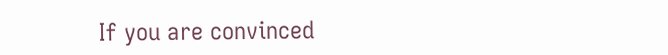If you are convinced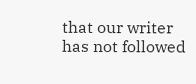that our writer has not followed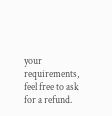your requirements, feel free to ask for a refund.